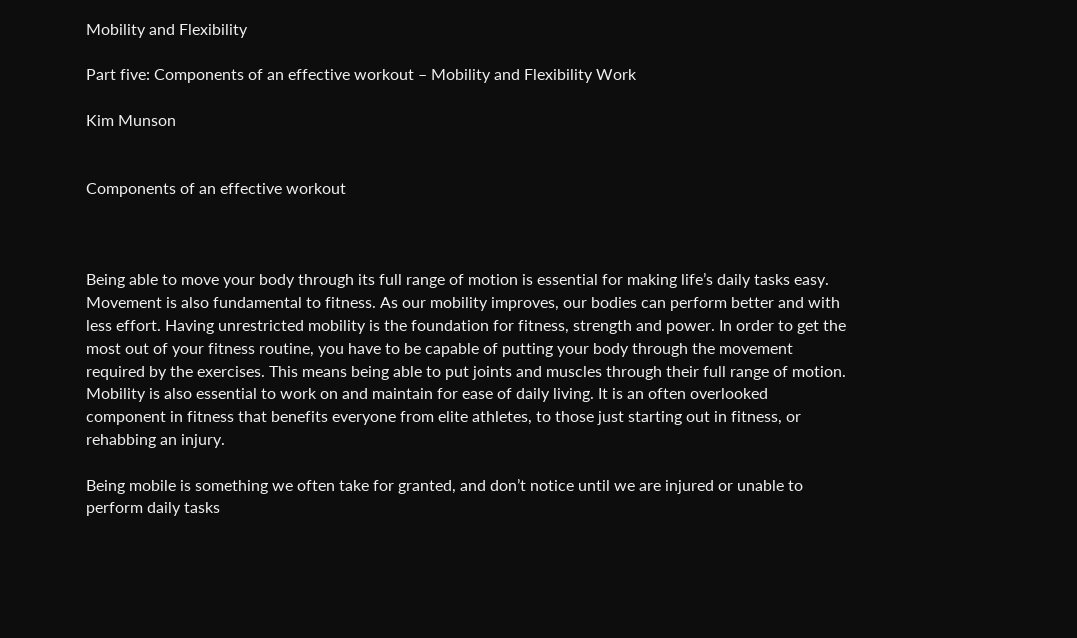Mobility and Flexibility

Part five: Components of an effective workout – Mobility and Flexibility Work

Kim Munson


Components of an effective workout



Being able to move your body through its full range of motion is essential for making life’s daily tasks easy. Movement is also fundamental to fitness. As our mobility improves, our bodies can perform better and with less effort. Having unrestricted mobility is the foundation for fitness, strength and power. In order to get the most out of your fitness routine, you have to be capable of putting your body through the movement required by the exercises. This means being able to put joints and muscles through their full range of motion. Mobility is also essential to work on and maintain for ease of daily living. It is an often overlooked component in fitness that benefits everyone from elite athletes, to those just starting out in fitness, or rehabbing an injury.

Being mobile is something we often take for granted, and don’t notice until we are injured or unable to perform daily tasks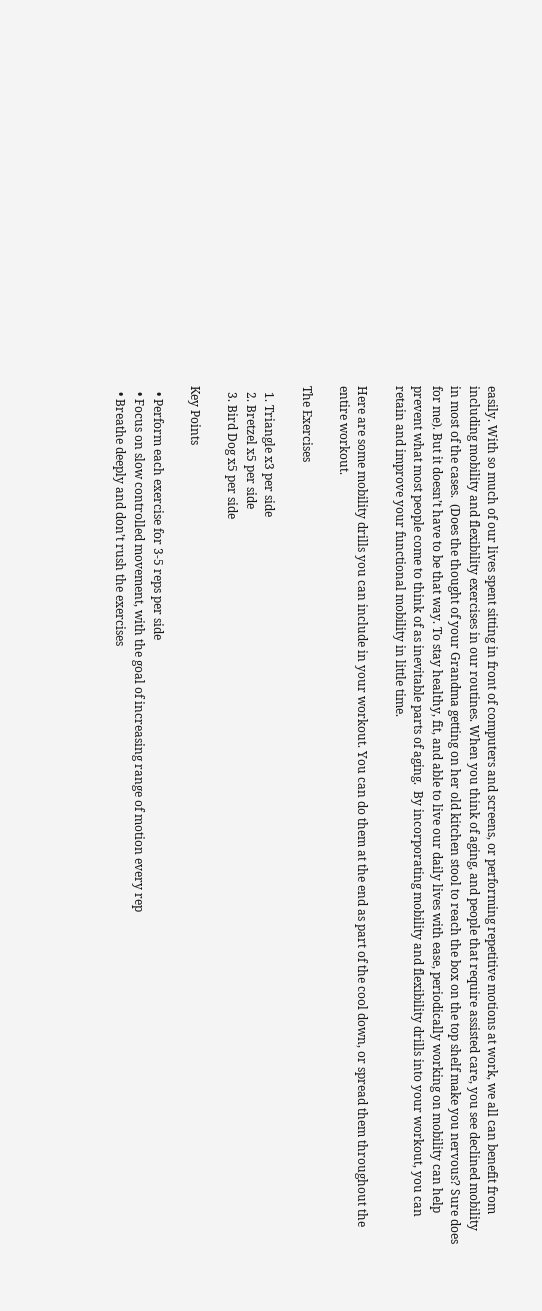easily. With so much of our lives spent sitting in front of computers and screens, or performing repetitive motions at work, we all can benefit from including mobility and flexibility exercises in our routines. When you think of aging, and people that require assisted care, you see declined mobility in most of the cases.  (Does the thought of your Grandma getting on her old kitchen stool to reach the box on the top shelf make you nervous? Sure does for me). But it doesn’t have to be that way. To stay healthy, fit, and able to live our daily lives with ease, periodically working on mobility can help prevent what most people come to think of as inevitable parts of aging.  By incorporating mobility and flexibility drills into your workout, you can retain and improve your functional mobility in little time.

Here are some mobility drills you can include in your workout. You can do them at the end as part of the cool down, or spread them throughout the entire workout.

The Exercises

  1. Triangle x3 per side
  2. Bretzel x5 per side
  3. Bird Dog x5 per side

Key Points

  • Perform each exercise for 3-5 reps per side
  • Focus on slow controlled movement, with the goal of increasing range of motion every rep
  • Breathe deeply and don’t rush the exercises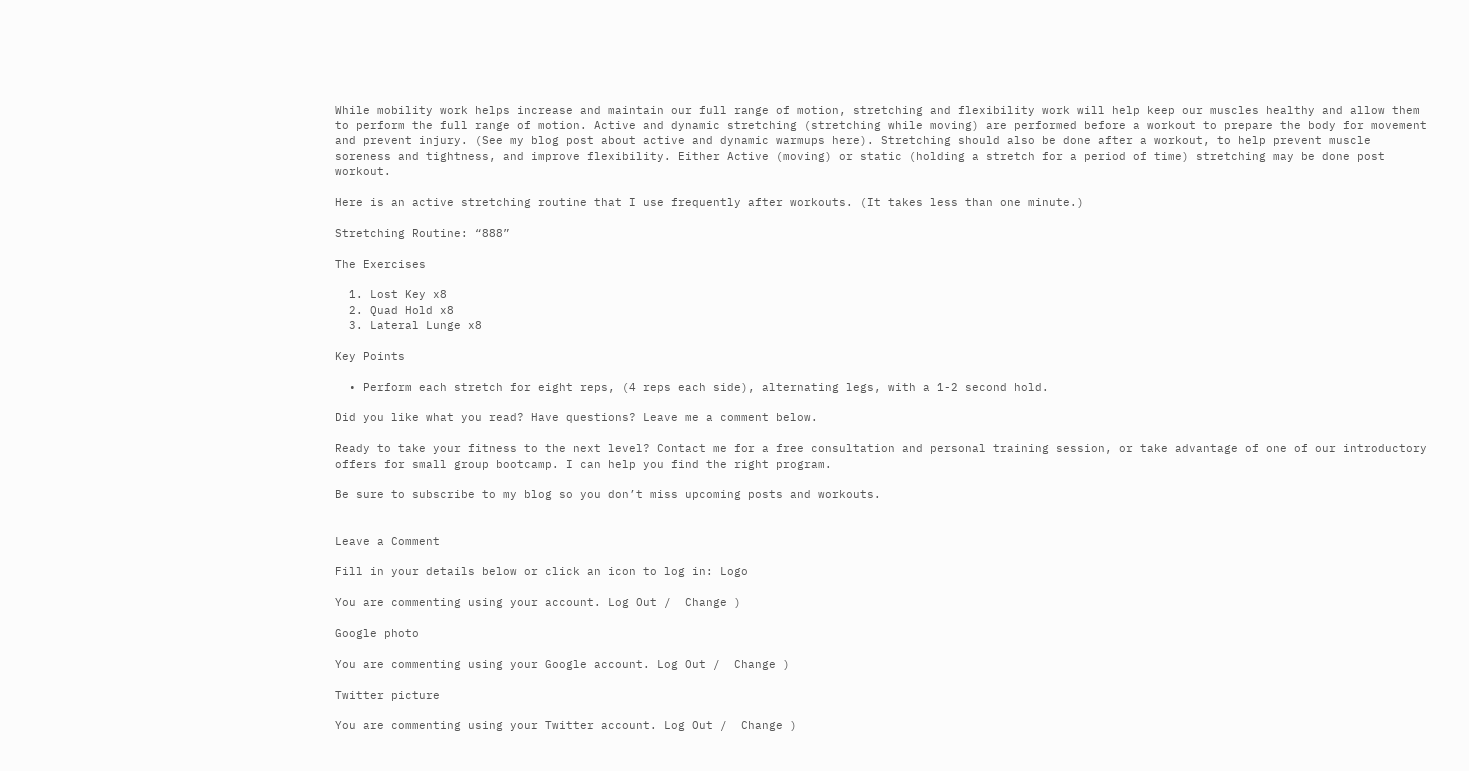While mobility work helps increase and maintain our full range of motion, stretching and flexibility work will help keep our muscles healthy and allow them to perform the full range of motion. Active and dynamic stretching (stretching while moving) are performed before a workout to prepare the body for movement and prevent injury. (See my blog post about active and dynamic warmups here). Stretching should also be done after a workout, to help prevent muscle soreness and tightness, and improve flexibility. Either Active (moving) or static (holding a stretch for a period of time) stretching may be done post workout.

Here is an active stretching routine that I use frequently after workouts. (It takes less than one minute.)

Stretching Routine: “888”

The Exercises

  1. Lost Key x8
  2. Quad Hold x8
  3. Lateral Lunge x8

Key Points

  • Perform each stretch for eight reps, (4 reps each side), alternating legs, with a 1-2 second hold.

Did you like what you read? Have questions? Leave me a comment below.

Ready to take your fitness to the next level? Contact me for a free consultation and personal training session, or take advantage of one of our introductory offers for small group bootcamp. I can help you find the right program.

Be sure to subscribe to my blog so you don’t miss upcoming posts and workouts.


Leave a Comment

Fill in your details below or click an icon to log in: Logo

You are commenting using your account. Log Out /  Change )

Google photo

You are commenting using your Google account. Log Out /  Change )

Twitter picture

You are commenting using your Twitter account. Log Out /  Change )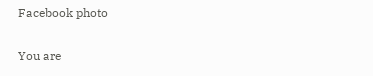Facebook photo

You are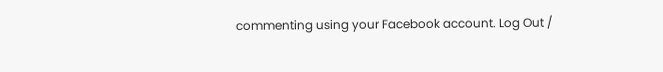commenting using your Facebook account. Log Out /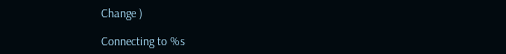Change )

Connecting to %s